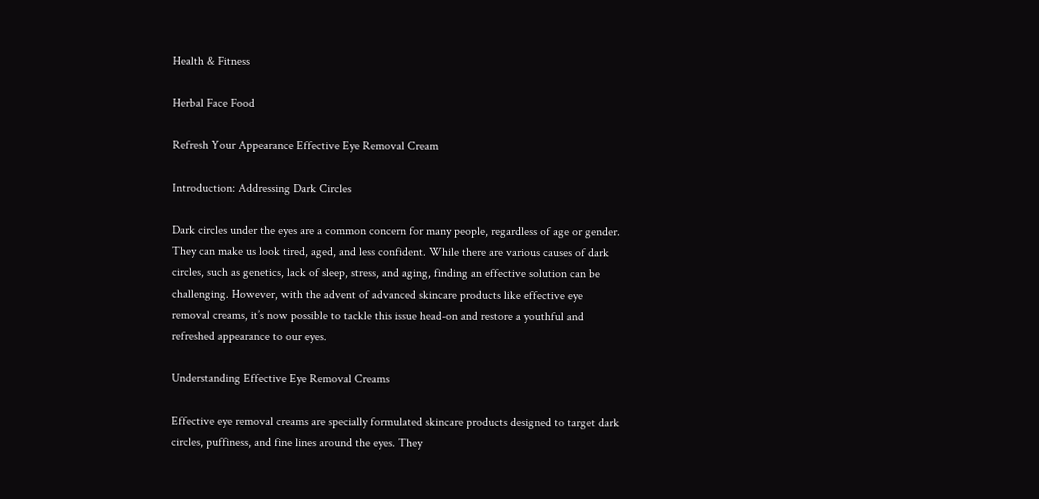Health & Fitness

Herbal Face Food

Refresh Your Appearance Effective Eye Removal Cream

Introduction: Addressing Dark Circles

Dark circles under the eyes are a common concern for many people, regardless of age or gender. They can make us look tired, aged, and less confident. While there are various causes of dark circles, such as genetics, lack of sleep, stress, and aging, finding an effective solution can be challenging. However, with the advent of advanced skincare products like effective eye removal creams, it’s now possible to tackle this issue head-on and restore a youthful and refreshed appearance to our eyes.

Understanding Effective Eye Removal Creams

Effective eye removal creams are specially formulated skincare products designed to target dark circles, puffiness, and fine lines around the eyes. They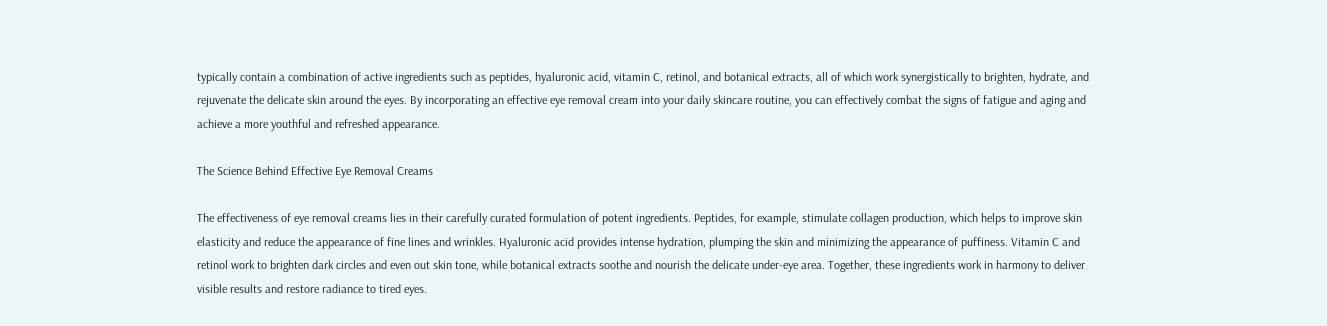typically contain a combination of active ingredients such as peptides, hyaluronic acid, vitamin C, retinol, and botanical extracts, all of which work synergistically to brighten, hydrate, and rejuvenate the delicate skin around the eyes. By incorporating an effective eye removal cream into your daily skincare routine, you can effectively combat the signs of fatigue and aging and achieve a more youthful and refreshed appearance.

The Science Behind Effective Eye Removal Creams

The effectiveness of eye removal creams lies in their carefully curated formulation of potent ingredients. Peptides, for example, stimulate collagen production, which helps to improve skin elasticity and reduce the appearance of fine lines and wrinkles. Hyaluronic acid provides intense hydration, plumping the skin and minimizing the appearance of puffiness. Vitamin C and retinol work to brighten dark circles and even out skin tone, while botanical extracts soothe and nourish the delicate under-eye area. Together, these ingredients work in harmony to deliver visible results and restore radiance to tired eyes.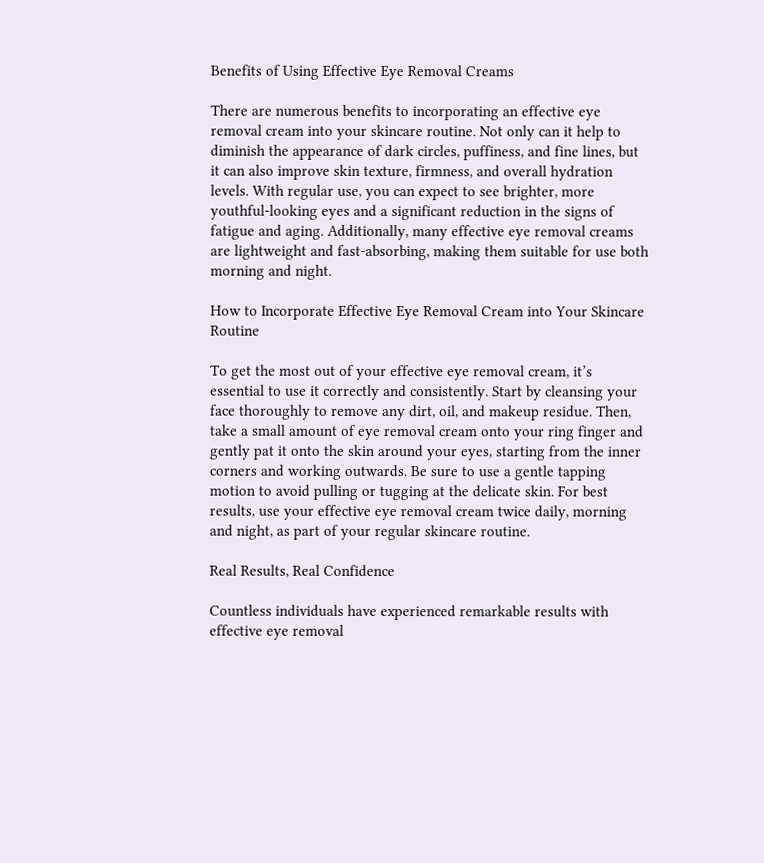Benefits of Using Effective Eye Removal Creams

There are numerous benefits to incorporating an effective eye removal cream into your skincare routine. Not only can it help to diminish the appearance of dark circles, puffiness, and fine lines, but it can also improve skin texture, firmness, and overall hydration levels. With regular use, you can expect to see brighter, more youthful-looking eyes and a significant reduction in the signs of fatigue and aging. Additionally, many effective eye removal creams are lightweight and fast-absorbing, making them suitable for use both morning and night.

How to Incorporate Effective Eye Removal Cream into Your Skincare Routine

To get the most out of your effective eye removal cream, it’s essential to use it correctly and consistently. Start by cleansing your face thoroughly to remove any dirt, oil, and makeup residue. Then, take a small amount of eye removal cream onto your ring finger and gently pat it onto the skin around your eyes, starting from the inner corners and working outwards. Be sure to use a gentle tapping motion to avoid pulling or tugging at the delicate skin. For best results, use your effective eye removal cream twice daily, morning and night, as part of your regular skincare routine.

Real Results, Real Confidence

Countless individuals have experienced remarkable results with effective eye removal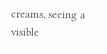creams, seeing a visible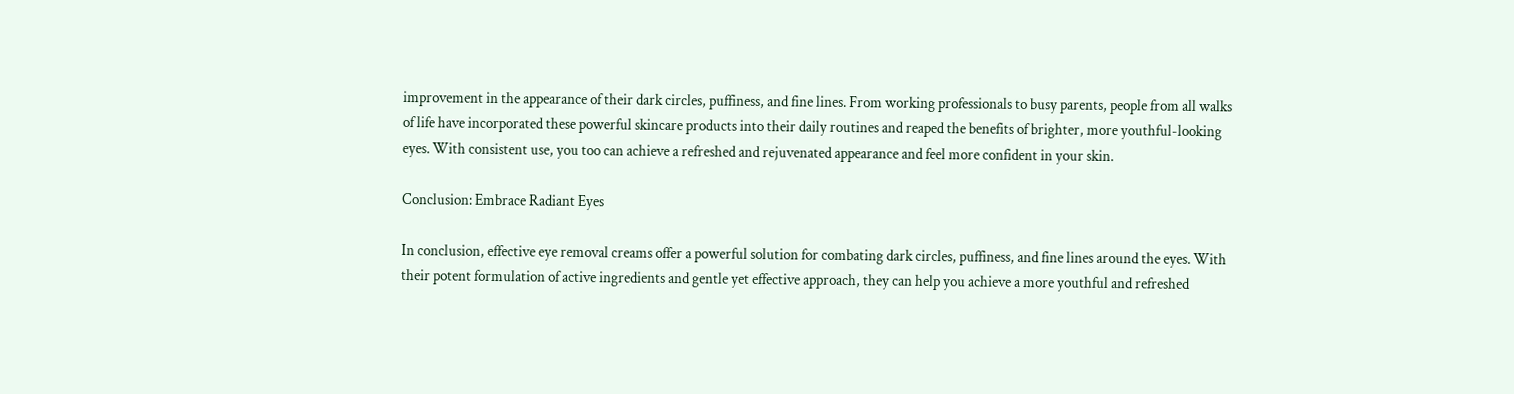improvement in the appearance of their dark circles, puffiness, and fine lines. From working professionals to busy parents, people from all walks of life have incorporated these powerful skincare products into their daily routines and reaped the benefits of brighter, more youthful-looking eyes. With consistent use, you too can achieve a refreshed and rejuvenated appearance and feel more confident in your skin.

Conclusion: Embrace Radiant Eyes

In conclusion, effective eye removal creams offer a powerful solution for combating dark circles, puffiness, and fine lines around the eyes. With their potent formulation of active ingredients and gentle yet effective approach, they can help you achieve a more youthful and refreshed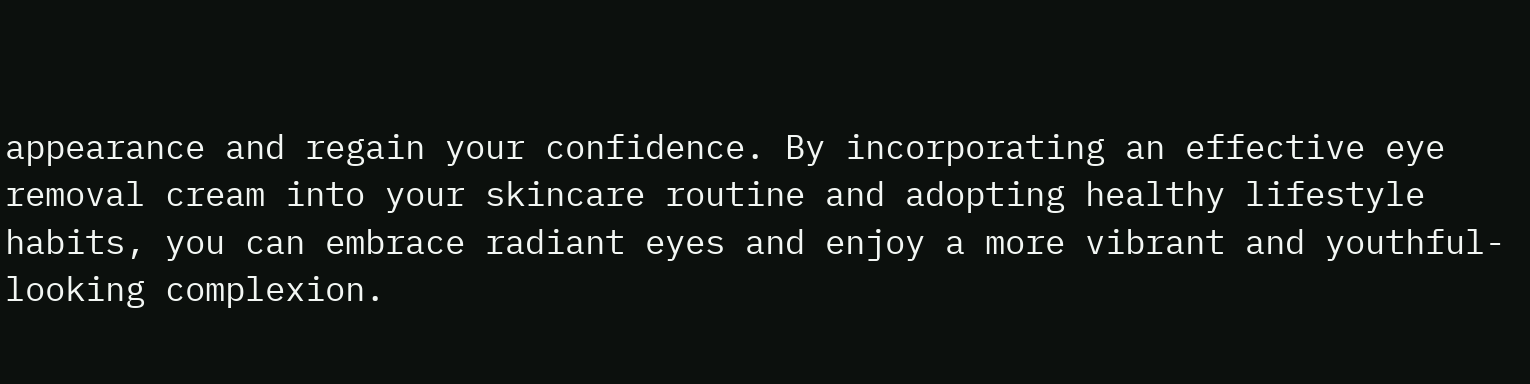appearance and regain your confidence. By incorporating an effective eye removal cream into your skincare routine and adopting healthy lifestyle habits, you can embrace radiant eyes and enjoy a more vibrant and youthful-looking complexion.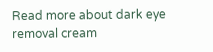Read more about dark eye removal cream